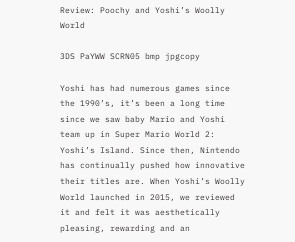Review: Poochy and Yoshi’s Woolly World

3DS PaYWW SCRN05 bmp jpgcopy

Yoshi has had numerous games since the 1990’s, it’s been a long time since we saw baby Mario and Yoshi team up in Super Mario World 2: Yoshi’s Island. Since then, Nintendo has continually pushed how innovative their titles are. When Yoshi’s Woolly World launched in 2015, we reviewed it and felt it was aesthetically pleasing, rewarding and an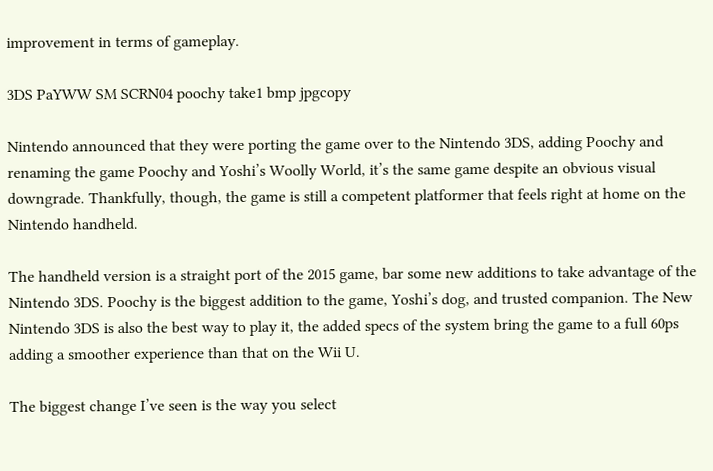improvement in terms of gameplay.

3DS PaYWW SM SCRN04 poochy take1 bmp jpgcopy

Nintendo announced that they were porting the game over to the Nintendo 3DS, adding Poochy and renaming the game Poochy and Yoshi’s Woolly World, it’s the same game despite an obvious visual downgrade. Thankfully, though, the game is still a competent platformer that feels right at home on the Nintendo handheld.

The handheld version is a straight port of the 2015 game, bar some new additions to take advantage of the Nintendo 3DS. Poochy is the biggest addition to the game, Yoshi’s dog, and trusted companion. The New Nintendo 3DS is also the best way to play it, the added specs of the system bring the game to a full 60ps adding a smoother experience than that on the Wii U.

The biggest change I’ve seen is the way you select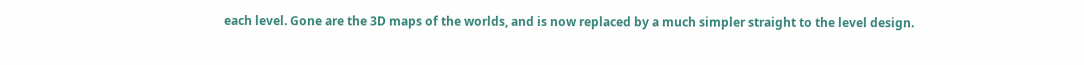each level. Gone are the 3D maps of the worlds, and is now replaced by a much simpler straight to the level design.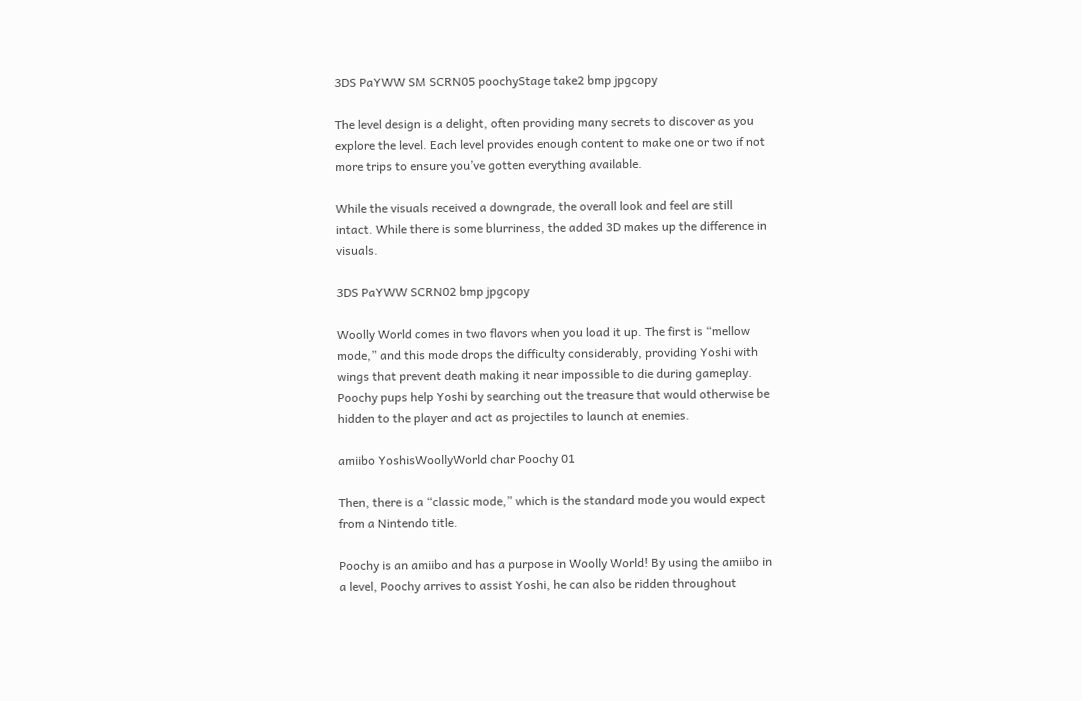3DS PaYWW SM SCRN05 poochyStage take2 bmp jpgcopy

The level design is a delight, often providing many secrets to discover as you explore the level. Each level provides enough content to make one or two if not more trips to ensure you’ve gotten everything available.

While the visuals received a downgrade, the overall look and feel are still intact. While there is some blurriness, the added 3D makes up the difference in visuals.

3DS PaYWW SCRN02 bmp jpgcopy

Woolly World comes in two flavors when you load it up. The first is “mellow mode,” and this mode drops the difficulty considerably, providing Yoshi with wings that prevent death making it near impossible to die during gameplay. Poochy pups help Yoshi by searching out the treasure that would otherwise be hidden to the player and act as projectiles to launch at enemies.

amiibo YoshisWoollyWorld char Poochy 01

Then, there is a “classic mode,” which is the standard mode you would expect from a Nintendo title.

Poochy is an amiibo and has a purpose in Woolly World! By using the amiibo in a level, Poochy arrives to assist Yoshi, he can also be ridden throughout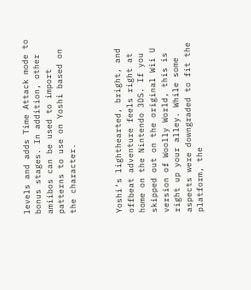levels and adds Time Attack mode to bonus stages. In addition, other amiibos can be used to import patterns to use on Yoshi based on the character.



Yoshi’s lighthearted, bright, and offbeat adventure feels right at home on the Nintendo 3DS. If you skipped out on the original Wii U version of Woolly World, this is right up your alley. While some aspects were downgraded to fit the platform, the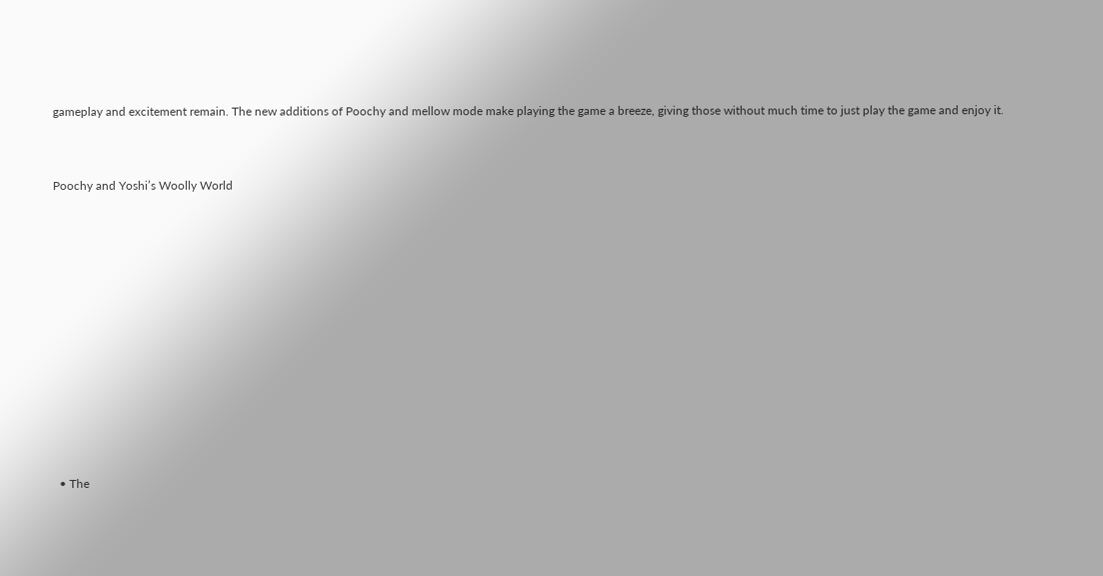gameplay and excitement remain. The new additions of Poochy and mellow mode make playing the game a breeze, giving those without much time to just play the game and enjoy it.


Poochy and Yoshi’s Woolly World











  • The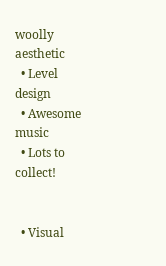woolly aesthetic
  • Level design
  • Awesome music
  • Lots to collect!


  • Visual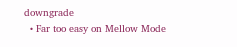downgrade
  • Far too easy on Mellow Mode